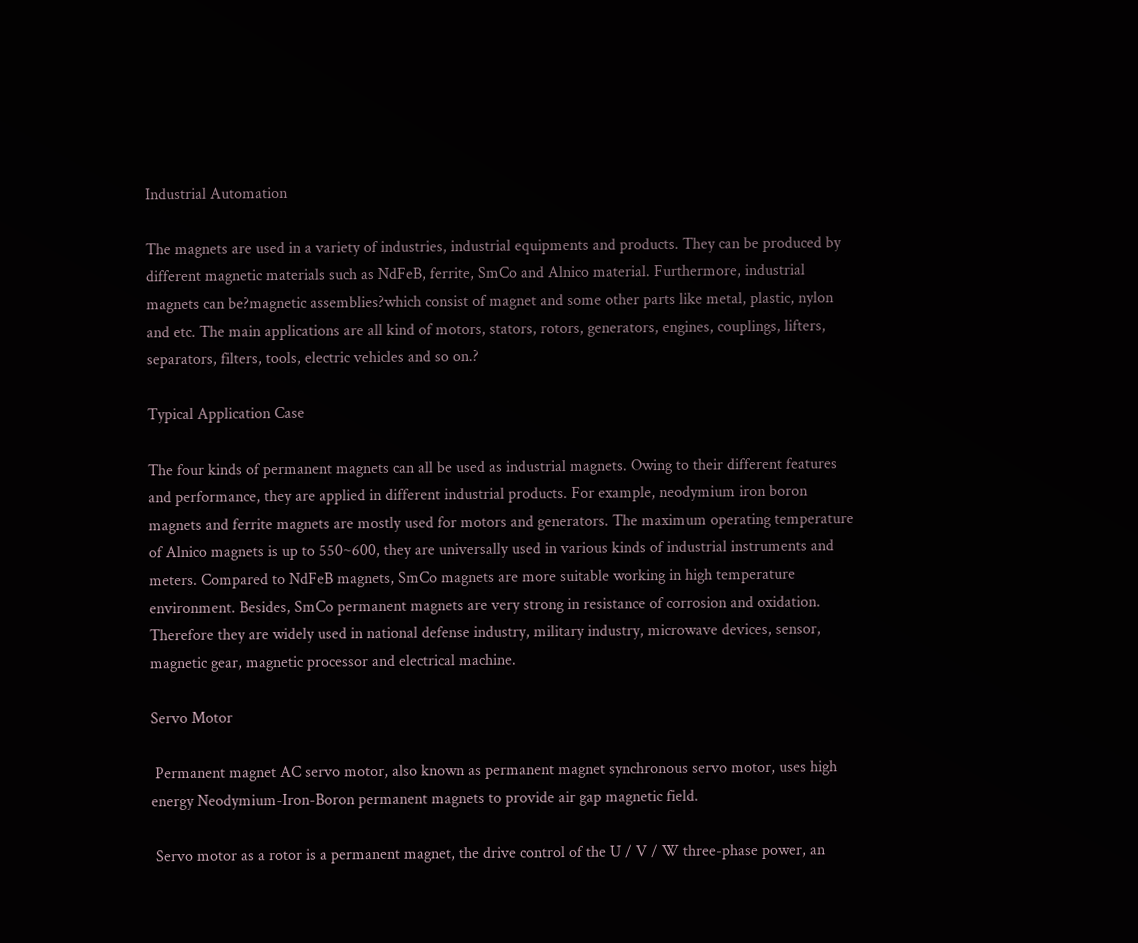Industrial Automation

The magnets are used in a variety of industries, industrial equipments and products. They can be produced by different magnetic materials such as NdFeB, ferrite, SmCo and Alnico material. Furthermore, industrial magnets can be?magnetic assemblies?which consist of magnet and some other parts like metal, plastic, nylon and etc. The main applications are all kind of motors, stators, rotors, generators, engines, couplings, lifters, separators, filters, tools, electric vehicles and so on.?

Typical Application Case

The four kinds of permanent magnets can all be used as industrial magnets. Owing to their different features and performance, they are applied in different industrial products. For example, neodymium iron boron magnets and ferrite magnets are mostly used for motors and generators. The maximum operating temperature of Alnico magnets is up to 550~600, they are universally used in various kinds of industrial instruments and meters. Compared to NdFeB magnets, SmCo magnets are more suitable working in high temperature environment. Besides, SmCo permanent magnets are very strong in resistance of corrosion and oxidation. Therefore they are widely used in national defense industry, military industry, microwave devices, sensor, magnetic gear, magnetic processor and electrical machine.

Servo Motor

 Permanent magnet AC servo motor, also known as permanent magnet synchronous servo motor, uses high energy Neodymium-Iron-Boron permanent magnets to provide air gap magnetic field.

 Servo motor as a rotor is a permanent magnet, the drive control of the U / V / W three-phase power, an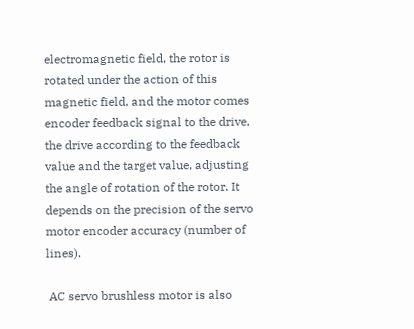electromagnetic field, the rotor is rotated under the action of this magnetic field, and the motor comes encoder feedback signal to the drive, the drive according to the feedback value and the target value, adjusting the angle of rotation of the rotor. It depends on the precision of the servo motor encoder accuracy (number of lines).

 AC servo brushless motor is also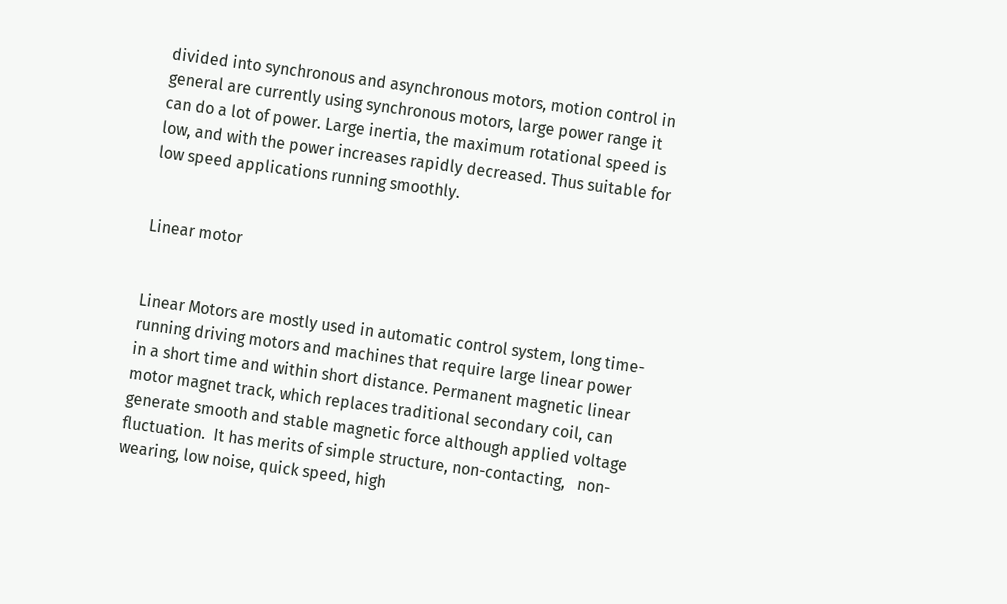divided into synchronous and asynchronous motors, motion control in general are currently using synchronous motors, large power range it can do a lot of power. Large inertia, the maximum rotational speed is low, and with the power increases rapidly decreased. Thus suitable for low speed applications running smoothly.


Linear motor


Linear Motors are mostly used in automatic control system, long time-running driving motors and machines that require large linear power   in a short time and within short distance. Permanent magnetic linear   motor magnet track, which replaces traditional secondary coil, can   generate smooth and stable magnetic force although applied voltage   fluctuation.  It has merits of simple structure, non-contacting,   non-wearing, low noise, quick speed, high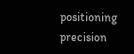positioning precision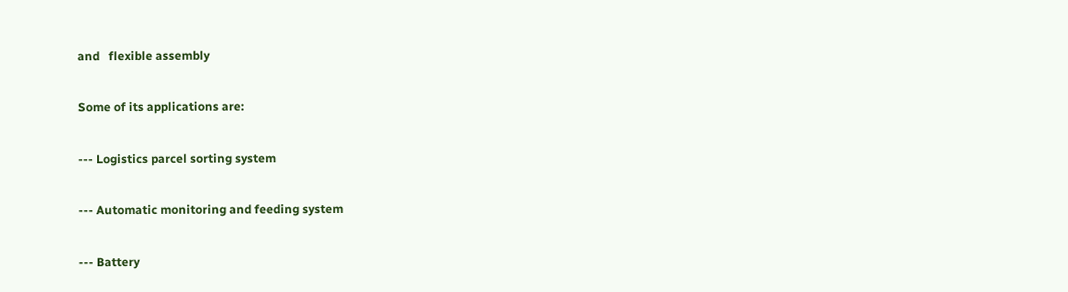and   flexible assembly

Some of its applications are:

--- Logistics parcel sorting system

--- Automatic monitoring and feeding system

--- Battery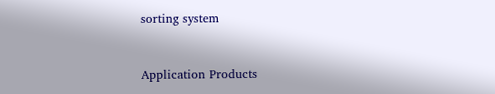sorting system


Application Products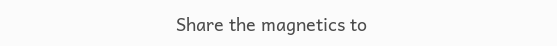Share the magnetics to